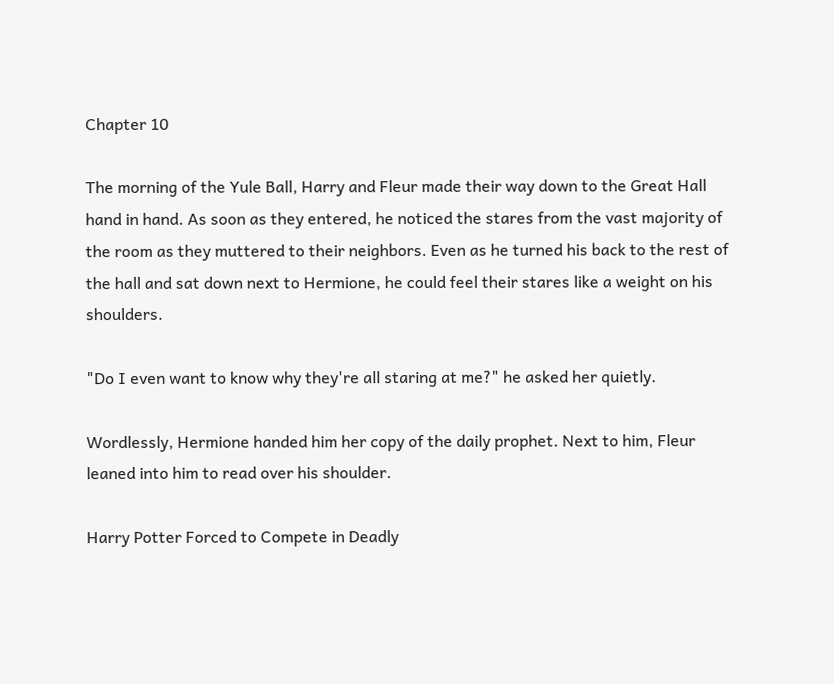Chapter 10

The morning of the Yule Ball, Harry and Fleur made their way down to the Great Hall hand in hand. As soon as they entered, he noticed the stares from the vast majority of the room as they muttered to their neighbors. Even as he turned his back to the rest of the hall and sat down next to Hermione, he could feel their stares like a weight on his shoulders.

"Do I even want to know why they're all staring at me?" he asked her quietly.

Wordlessly, Hermione handed him her copy of the daily prophet. Next to him, Fleur leaned into him to read over his shoulder.

Harry Potter Forced to Compete in Deadly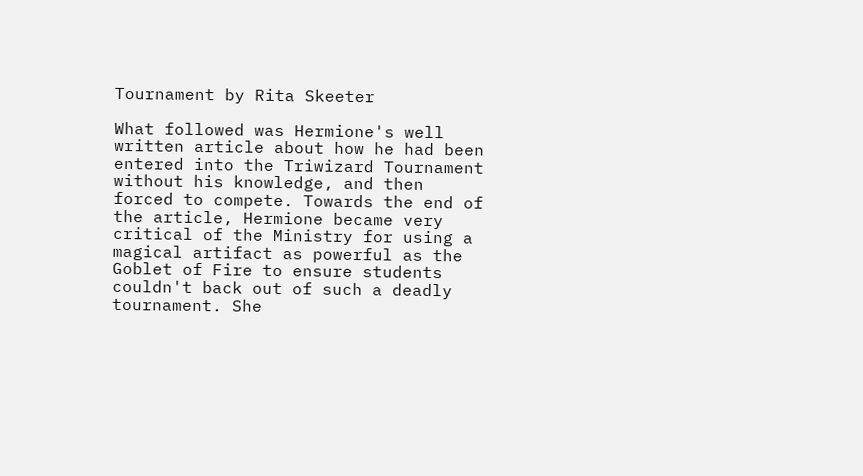Tournament by Rita Skeeter

What followed was Hermione's well written article about how he had been entered into the Triwizard Tournament without his knowledge, and then forced to compete. Towards the end of the article, Hermione became very critical of the Ministry for using a magical artifact as powerful as the Goblet of Fire to ensure students couldn't back out of such a deadly tournament. She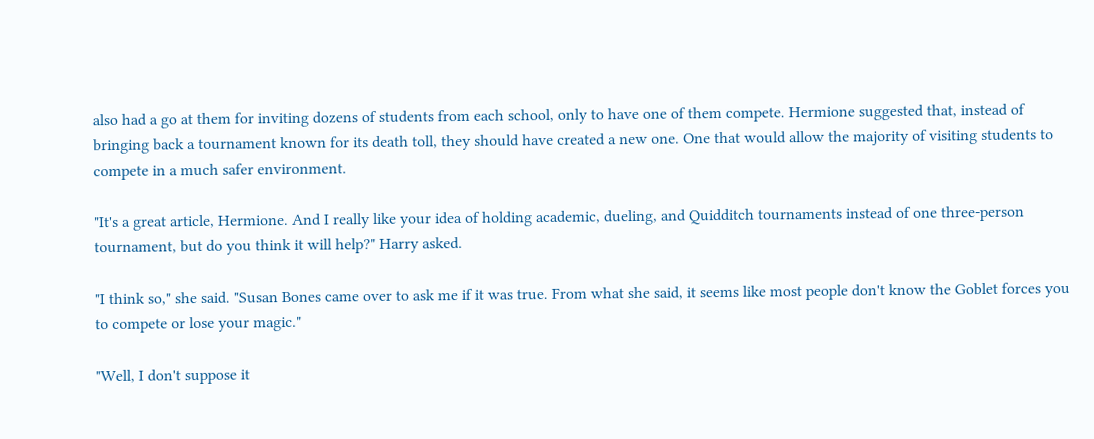also had a go at them for inviting dozens of students from each school, only to have one of them compete. Hermione suggested that, instead of bringing back a tournament known for its death toll, they should have created a new one. One that would allow the majority of visiting students to compete in a much safer environment.

"It's a great article, Hermione. And I really like your idea of holding academic, dueling, and Quidditch tournaments instead of one three-person tournament, but do you think it will help?" Harry asked.

"I think so," she said. "Susan Bones came over to ask me if it was true. From what she said, it seems like most people don't know the Goblet forces you to compete or lose your magic."

"Well, I don't suppose it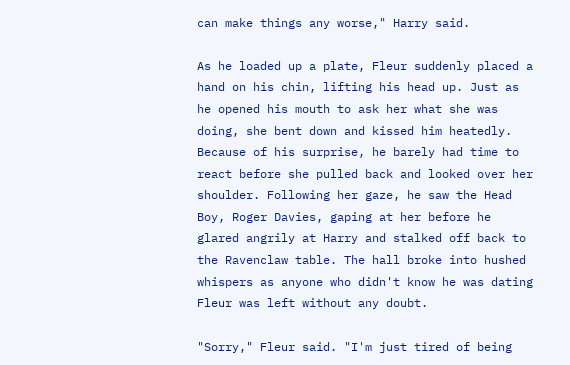can make things any worse," Harry said.

As he loaded up a plate, Fleur suddenly placed a hand on his chin, lifting his head up. Just as he opened his mouth to ask her what she was doing, she bent down and kissed him heatedly. Because of his surprise, he barely had time to react before she pulled back and looked over her shoulder. Following her gaze, he saw the Head Boy, Roger Davies, gaping at her before he glared angrily at Harry and stalked off back to the Ravenclaw table. The hall broke into hushed whispers as anyone who didn't know he was dating Fleur was left without any doubt.

"Sorry," Fleur said. "I'm just tired of being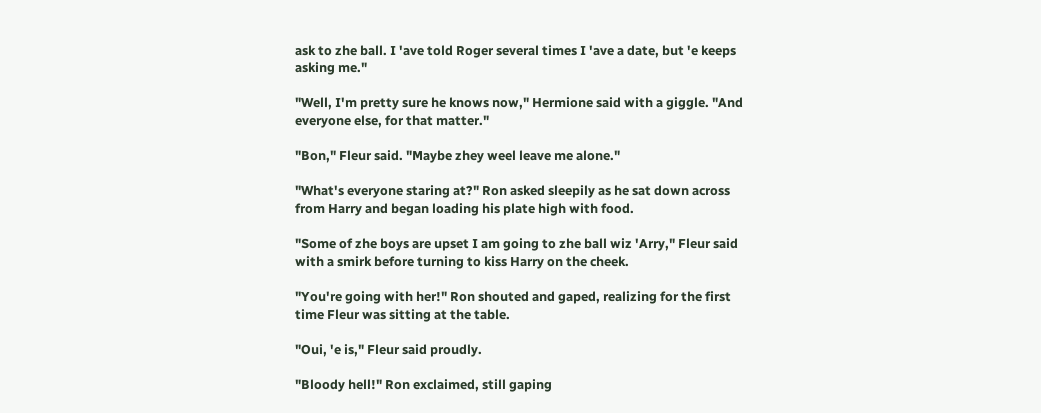ask to zhe ball. I 'ave told Roger several times I 'ave a date, but 'e keeps asking me."

"Well, I'm pretty sure he knows now," Hermione said with a giggle. "And everyone else, for that matter."

"Bon," Fleur said. "Maybe zhey weel leave me alone."

"What's everyone staring at?" Ron asked sleepily as he sat down across from Harry and began loading his plate high with food.

"Some of zhe boys are upset I am going to zhe ball wiz 'Arry," Fleur said with a smirk before turning to kiss Harry on the cheek.

"You're going with her!" Ron shouted and gaped, realizing for the first time Fleur was sitting at the table.

"Oui, 'e is," Fleur said proudly.

"Bloody hell!" Ron exclaimed, still gaping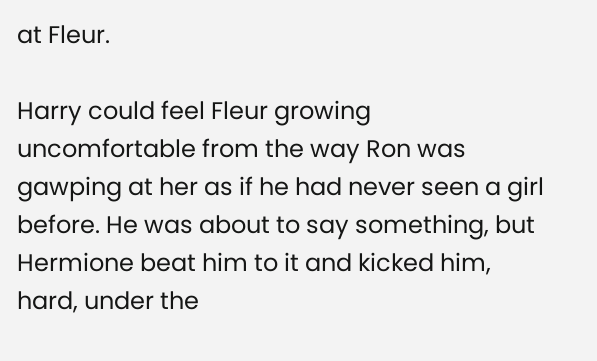at Fleur.

Harry could feel Fleur growing uncomfortable from the way Ron was gawping at her as if he had never seen a girl before. He was about to say something, but Hermione beat him to it and kicked him, hard, under the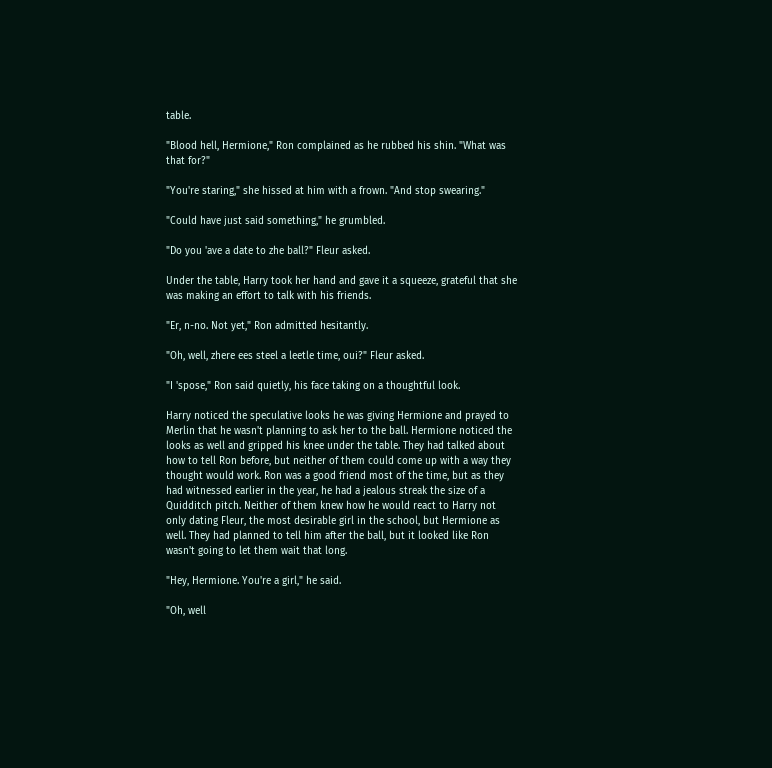table.

"Blood hell, Hermione," Ron complained as he rubbed his shin. "What was that for?"

"You're staring," she hissed at him with a frown. "And stop swearing."

"Could have just said something," he grumbled.

"Do you 'ave a date to zhe ball?" Fleur asked.

Under the table, Harry took her hand and gave it a squeeze, grateful that she was making an effort to talk with his friends.

"Er, n-no. Not yet," Ron admitted hesitantly.

"Oh, well, zhere ees steel a leetle time, oui?" Fleur asked.

"I 'spose," Ron said quietly, his face taking on a thoughtful look.

Harry noticed the speculative looks he was giving Hermione and prayed to Merlin that he wasn't planning to ask her to the ball. Hermione noticed the looks as well and gripped his knee under the table. They had talked about how to tell Ron before, but neither of them could come up with a way they thought would work. Ron was a good friend most of the time, but as they had witnessed earlier in the year, he had a jealous streak the size of a Quidditch pitch. Neither of them knew how he would react to Harry not only dating Fleur, the most desirable girl in the school, but Hermione as well. They had planned to tell him after the ball, but it looked like Ron wasn't going to let them wait that long.

"Hey, Hermione. You're a girl," he said.

"Oh, well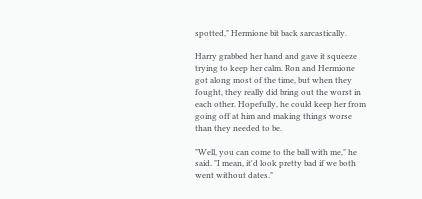spotted," Hermione bit back sarcastically.

Harry grabbed her hand and gave it squeeze trying to keep her calm. Ron and Hermione got along most of the time, but when they fought, they really did bring out the worst in each other. Hopefully, he could keep her from going off at him and making things worse than they needed to be.

"Well, you can come to the ball with me," he said. "I mean, it'd look pretty bad if we both went without dates."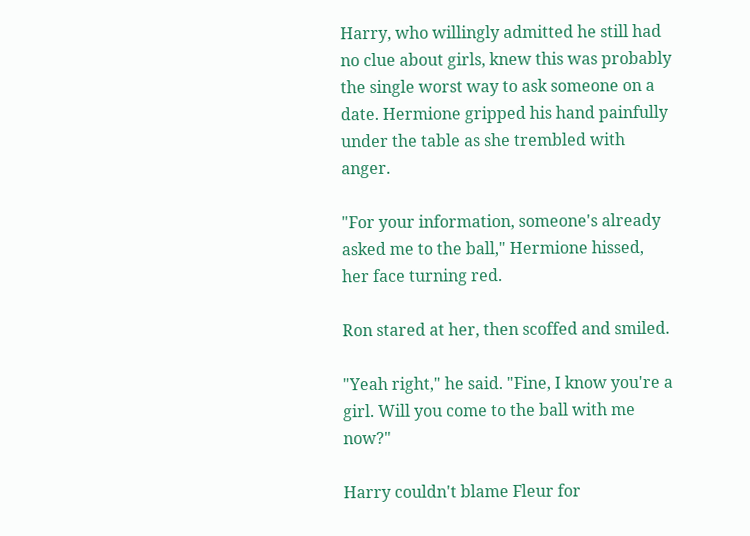Harry, who willingly admitted he still had no clue about girls, knew this was probably the single worst way to ask someone on a date. Hermione gripped his hand painfully under the table as she trembled with anger.

"For your information, someone's already asked me to the ball," Hermione hissed, her face turning red.

Ron stared at her, then scoffed and smiled.

"Yeah right," he said. "Fine, I know you're a girl. Will you come to the ball with me now?"

Harry couldn't blame Fleur for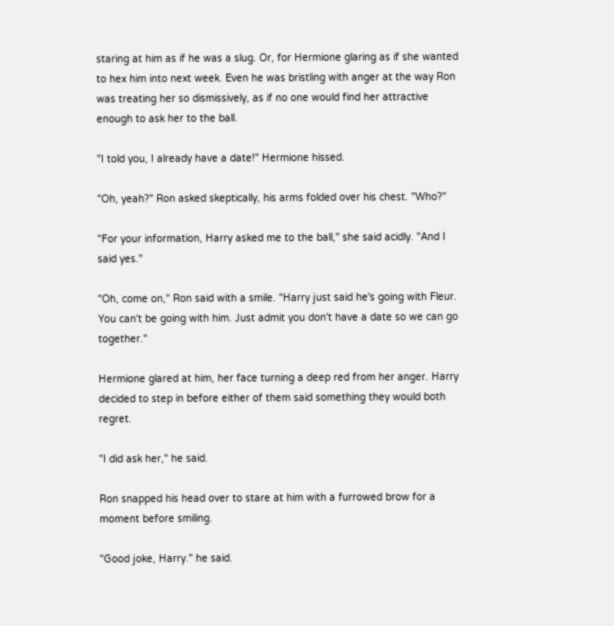staring at him as if he was a slug. Or, for Hermione glaring as if she wanted to hex him into next week. Even he was bristling with anger at the way Ron was treating her so dismissively, as if no one would find her attractive enough to ask her to the ball.

"I told you, I already have a date!" Hermione hissed.

"Oh, yeah?" Ron asked skeptically, his arms folded over his chest. "Who?"

"For your information, Harry asked me to the ball," she said acidly. "And I said yes."

"Oh, come on," Ron said with a smile. "Harry just said he's going with Fleur. You can't be going with him. Just admit you don't have a date so we can go together."

Hermione glared at him, her face turning a deep red from her anger. Harry decided to step in before either of them said something they would both regret.

"I did ask her," he said.

Ron snapped his head over to stare at him with a furrowed brow for a moment before smiling.

"Good joke, Harry." he said.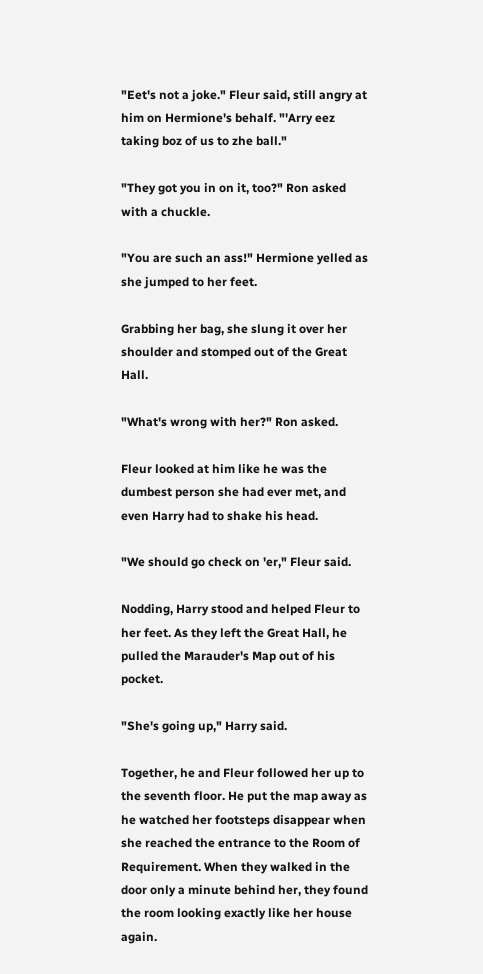"Eet's not a joke." Fleur said, still angry at him on Hermione's behalf. "'Arry eez taking boz of us to zhe ball."

"They got you in on it, too?" Ron asked with a chuckle.

"You are such an ass!" Hermione yelled as she jumped to her feet.

Grabbing her bag, she slung it over her shoulder and stomped out of the Great Hall.

"What's wrong with her?" Ron asked.

Fleur looked at him like he was the dumbest person she had ever met, and even Harry had to shake his head.

"We should go check on 'er," Fleur said.

Nodding, Harry stood and helped Fleur to her feet. As they left the Great Hall, he pulled the Marauder's Map out of his pocket.

"She's going up," Harry said.

Together, he and Fleur followed her up to the seventh floor. He put the map away as he watched her footsteps disappear when she reached the entrance to the Room of Requirement. When they walked in the door only a minute behind her, they found the room looking exactly like her house again.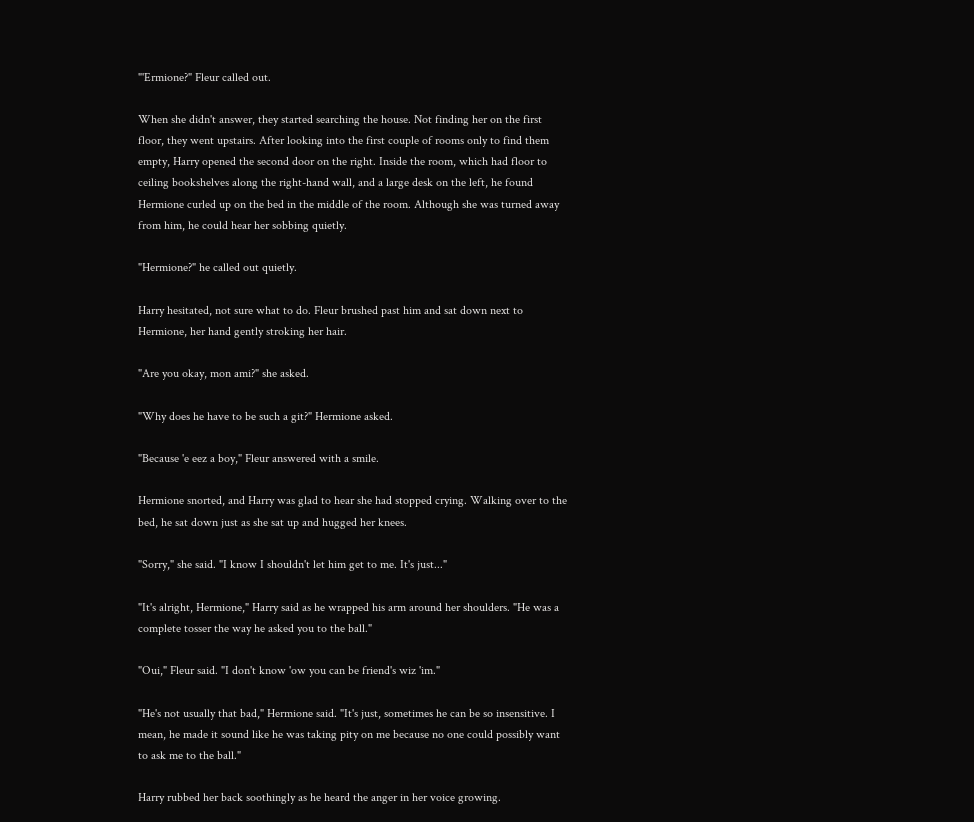"'Ermione?" Fleur called out.

When she didn't answer, they started searching the house. Not finding her on the first floor, they went upstairs. After looking into the first couple of rooms only to find them empty, Harry opened the second door on the right. Inside the room, which had floor to ceiling bookshelves along the right-hand wall, and a large desk on the left, he found Hermione curled up on the bed in the middle of the room. Although she was turned away from him, he could hear her sobbing quietly.

"Hermione?" he called out quietly.

Harry hesitated, not sure what to do. Fleur brushed past him and sat down next to Hermione, her hand gently stroking her hair.

"Are you okay, mon ami?" she asked.

"Why does he have to be such a git?" Hermione asked.

"Because 'e eez a boy," Fleur answered with a smile.

Hermione snorted, and Harry was glad to hear she had stopped crying. Walking over to the bed, he sat down just as she sat up and hugged her knees.

"Sorry," she said. "I know I shouldn't let him get to me. It's just..."

"It's alright, Hermione," Harry said as he wrapped his arm around her shoulders. "He was a complete tosser the way he asked you to the ball."

"Oui," Fleur said. "I don't know 'ow you can be friend's wiz 'im."

"He's not usually that bad," Hermione said. "It's just, sometimes he can be so insensitive. I mean, he made it sound like he was taking pity on me because no one could possibly want to ask me to the ball."

Harry rubbed her back soothingly as he heard the anger in her voice growing.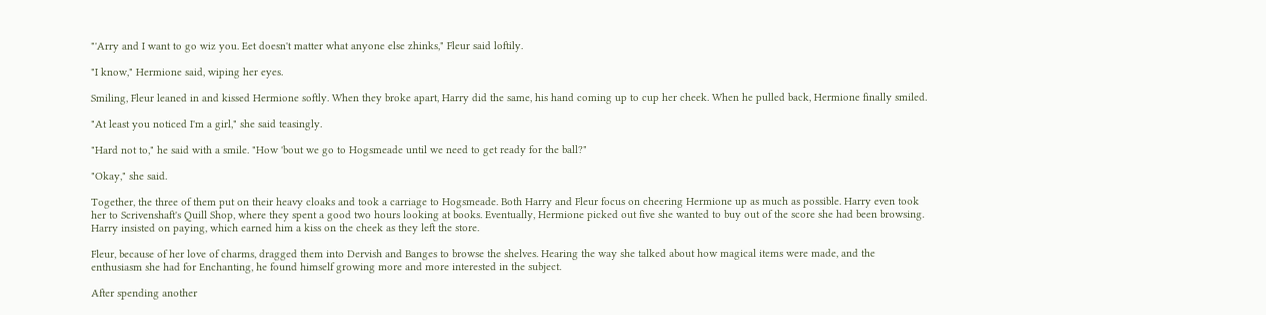"'Arry and I want to go wiz you. Eet doesn't matter what anyone else zhinks," Fleur said loftily.

"I know," Hermione said, wiping her eyes.

Smiling, Fleur leaned in and kissed Hermione softly. When they broke apart, Harry did the same, his hand coming up to cup her cheek. When he pulled back, Hermione finally smiled.

"At least you noticed I'm a girl," she said teasingly.

"Hard not to," he said with a smile. "How 'bout we go to Hogsmeade until we need to get ready for the ball?"

"Okay," she said.

Together, the three of them put on their heavy cloaks and took a carriage to Hogsmeade. Both Harry and Fleur focus on cheering Hermione up as much as possible. Harry even took her to Scrivenshaft's Quill Shop, where they spent a good two hours looking at books. Eventually, Hermione picked out five she wanted to buy out of the score she had been browsing. Harry insisted on paying, which earned him a kiss on the cheek as they left the store.

Fleur, because of her love of charms, dragged them into Dervish and Banges to browse the shelves. Hearing the way she talked about how magical items were made, and the enthusiasm she had for Enchanting, he found himself growing more and more interested in the subject.

After spending another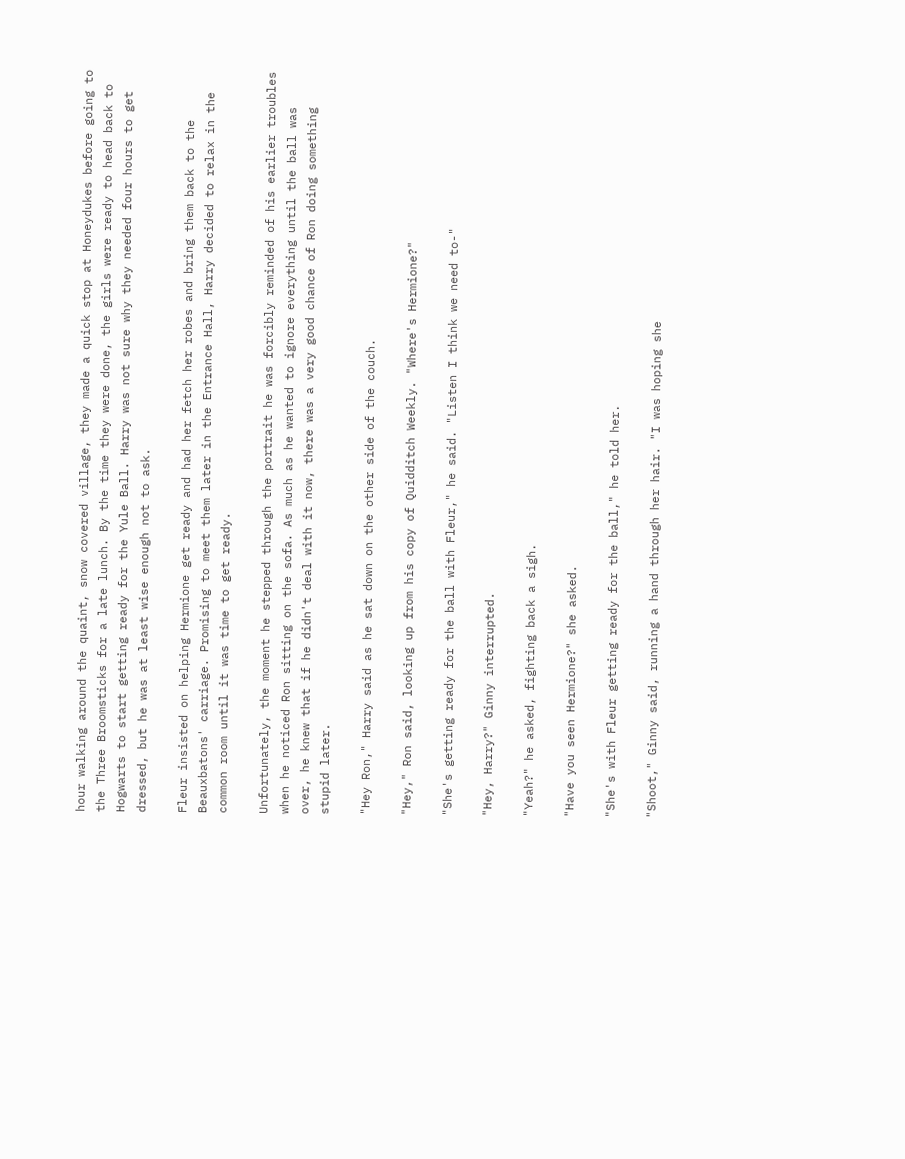hour walking around the quaint, snow covered village, they made a quick stop at Honeydukes before going to the Three Broomsticks for a late lunch. By the time they were done, the girls were ready to head back to Hogwarts to start getting ready for the Yule Ball. Harry was not sure why they needed four hours to get dressed, but he was at least wise enough not to ask.

Fleur insisted on helping Hermione get ready and had her fetch her robes and bring them back to the Beauxbatons' carriage. Promising to meet them later in the Entrance Hall, Harry decided to relax in the common room until it was time to get ready.

Unfortunately, the moment he stepped through the portrait he was forcibly reminded of his earlier troubles when he noticed Ron sitting on the sofa. As much as he wanted to ignore everything until the ball was over, he knew that if he didn't deal with it now, there was a very good chance of Ron doing something stupid later.

"Hey Ron," Harry said as he sat down on the other side of the couch.

"Hey," Ron said, looking up from his copy of Quidditch Weekly. "Where's Hermione?"

"She's getting ready for the ball with Fleur," he said. "Listen I think we need to-"

"Hey, Harry?" Ginny interrupted.

"Yeah?" he asked, fighting back a sigh.

"Have you seen Hermione?" she asked.

"She's with Fleur getting ready for the ball," he told her.

"Shoot," Ginny said, running a hand through her hair. "I was hoping she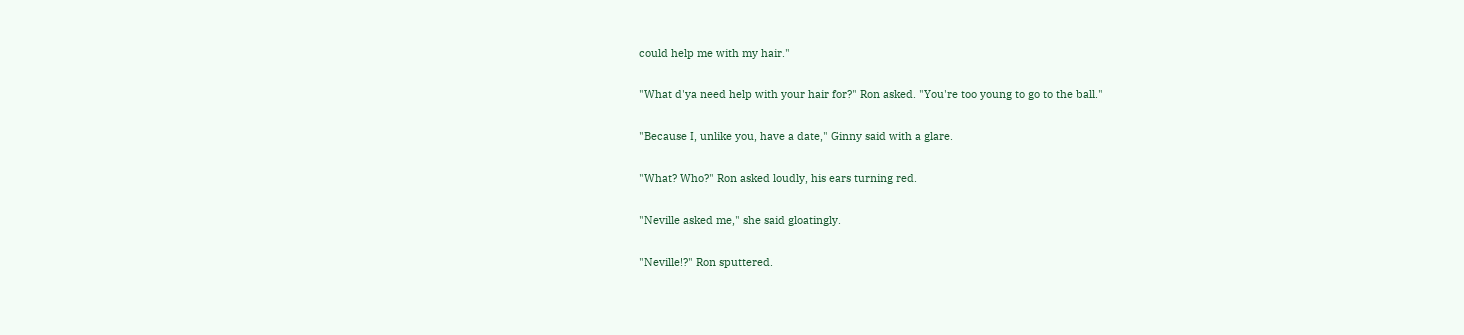could help me with my hair."

"What d'ya need help with your hair for?" Ron asked. "You're too young to go to the ball."

"Because I, unlike you, have a date," Ginny said with a glare.

"What? Who?" Ron asked loudly, his ears turning red.

"Neville asked me," she said gloatingly.

"Neville!?" Ron sputtered.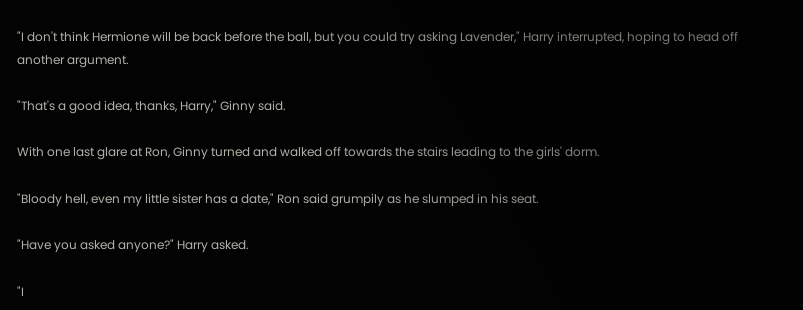"I don't think Hermione will be back before the ball, but you could try asking Lavender," Harry interrupted, hoping to head off another argument.

"That's a good idea, thanks, Harry," Ginny said.

With one last glare at Ron, Ginny turned and walked off towards the stairs leading to the girls' dorm.

"Bloody hell, even my little sister has a date," Ron said grumpily as he slumped in his seat.

"Have you asked anyone?" Harry asked.

"I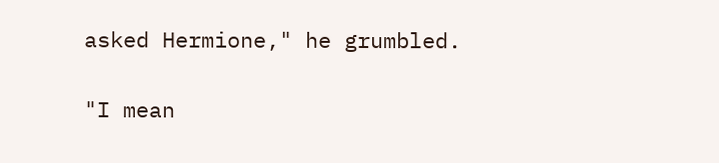asked Hermione," he grumbled.

"I mean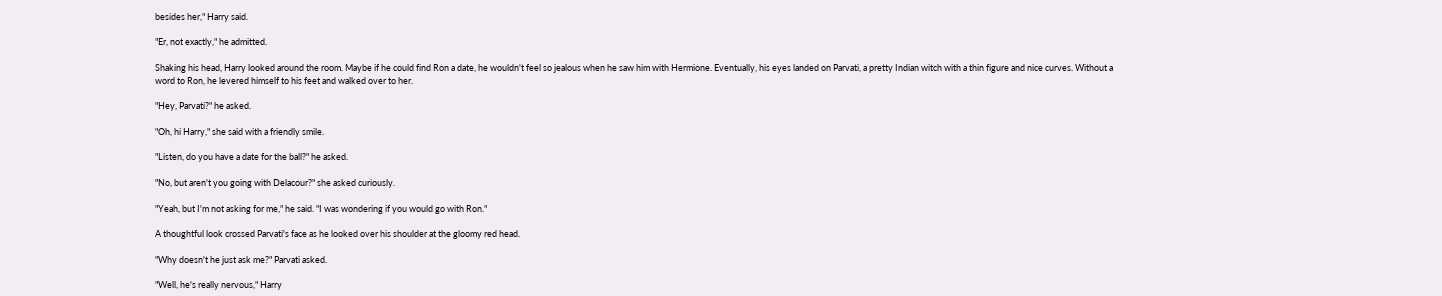besides her," Harry said.

"Er, not exactly," he admitted.

Shaking his head, Harry looked around the room. Maybe if he could find Ron a date, he wouldn't feel so jealous when he saw him with Hermione. Eventually, his eyes landed on Parvati, a pretty Indian witch with a thin figure and nice curves. Without a word to Ron, he levered himself to his feet and walked over to her.

"Hey, Parvati?" he asked.

"Oh, hi Harry," she said with a friendly smile.

"Listen, do you have a date for the ball?" he asked.

"No, but aren't you going with Delacour?" she asked curiously.

"Yeah, but I'm not asking for me," he said. "I was wondering if you would go with Ron."

A thoughtful look crossed Parvati's face as he looked over his shoulder at the gloomy red head.

"Why doesn't he just ask me?" Parvati asked.

"Well, he's really nervous," Harry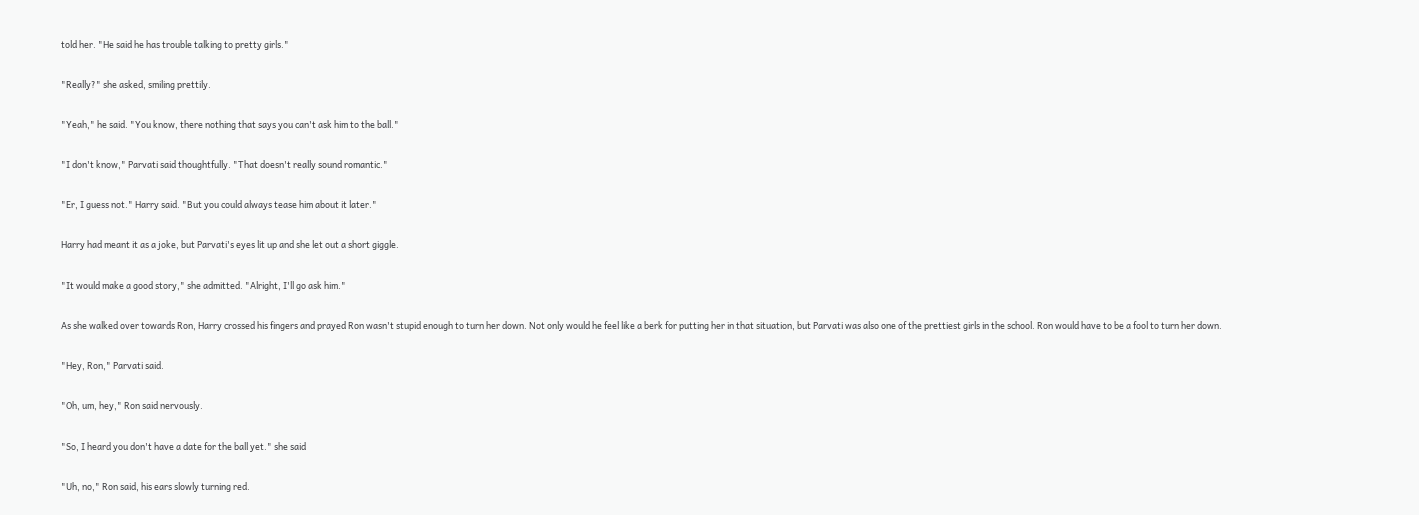told her. "He said he has trouble talking to pretty girls."

"Really?" she asked, smiling prettily.

"Yeah," he said. "You know, there nothing that says you can't ask him to the ball."

"I don't know," Parvati said thoughtfully. "That doesn't really sound romantic."

"Er, I guess not." Harry said. "But you could always tease him about it later."

Harry had meant it as a joke, but Parvati's eyes lit up and she let out a short giggle.

"It would make a good story," she admitted. "Alright, I'll go ask him."

As she walked over towards Ron, Harry crossed his fingers and prayed Ron wasn't stupid enough to turn her down. Not only would he feel like a berk for putting her in that situation, but Parvati was also one of the prettiest girls in the school. Ron would have to be a fool to turn her down.

"Hey, Ron," Parvati said.

"Oh, um, hey," Ron said nervously.

"So, I heard you don't have a date for the ball yet." she said

"Uh, no," Ron said, his ears slowly turning red.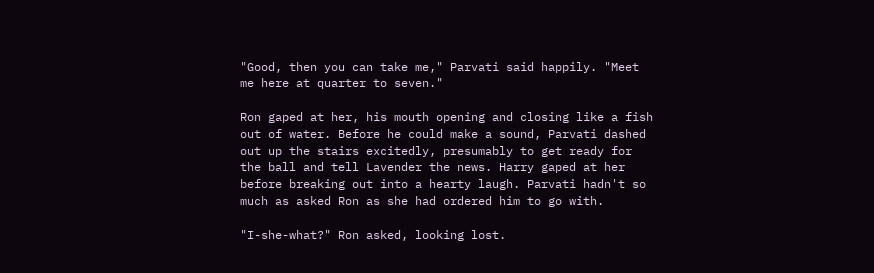"Good, then you can take me," Parvati said happily. "Meet me here at quarter to seven."

Ron gaped at her, his mouth opening and closing like a fish out of water. Before he could make a sound, Parvati dashed out up the stairs excitedly, presumably to get ready for the ball and tell Lavender the news. Harry gaped at her before breaking out into a hearty laugh. Parvati hadn't so much as asked Ron as she had ordered him to go with.

"I-she-what?" Ron asked, looking lost.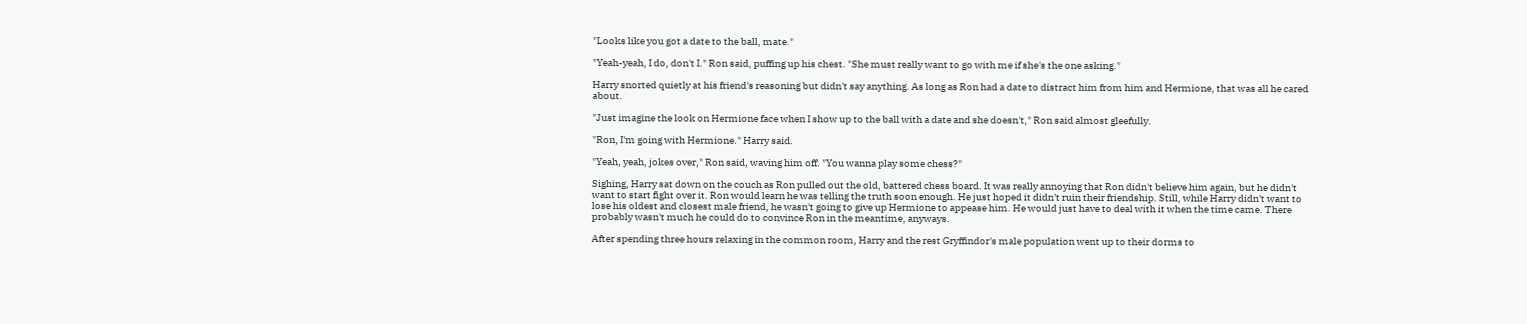"Looks like you got a date to the ball, mate."

"Yeah-yeah, I do, don't I." Ron said, puffing up his chest. "She must really want to go with me if she's the one asking."

Harry snorted quietly at his friend's reasoning but didn't say anything. As long as Ron had a date to distract him from him and Hermione, that was all he cared about.

"Just imagine the look on Hermione face when I show up to the ball with a date and she doesn't," Ron said almost gleefully.

"Ron, I'm going with Hermione." Harry said.

"Yeah, yeah, jokes over," Ron said, waving him off. "You wanna play some chess?"

Sighing, Harry sat down on the couch as Ron pulled out the old, battered chess board. It was really annoying that Ron didn't believe him again, but he didn't want to start fight over it. Ron would learn he was telling the truth soon enough. He just hoped it didn't ruin their friendship. Still, while Harry didn't want to lose his oldest and closest male friend, he wasn't going to give up Hermione to appease him. He would just have to deal with it when the time came. There probably wasn't much he could do to convince Ron in the meantime, anyways.

After spending three hours relaxing in the common room, Harry and the rest Gryffindor's male population went up to their dorms to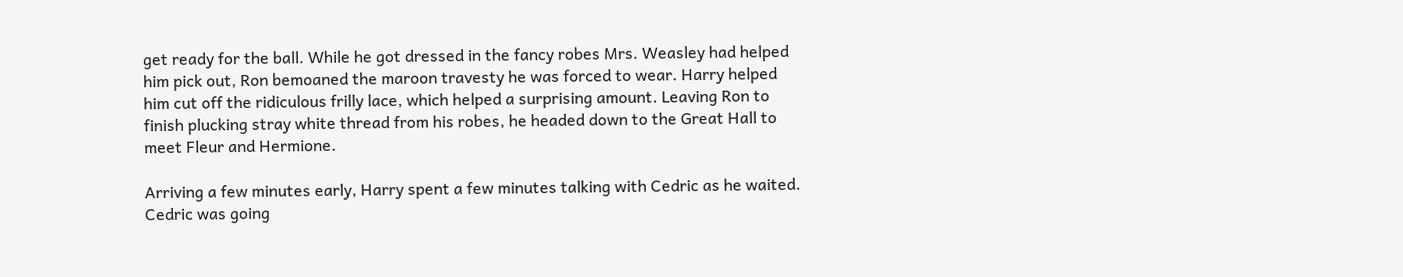get ready for the ball. While he got dressed in the fancy robes Mrs. Weasley had helped him pick out, Ron bemoaned the maroon travesty he was forced to wear. Harry helped him cut off the ridiculous frilly lace, which helped a surprising amount. Leaving Ron to finish plucking stray white thread from his robes, he headed down to the Great Hall to meet Fleur and Hermione.

Arriving a few minutes early, Harry spent a few minutes talking with Cedric as he waited. Cedric was going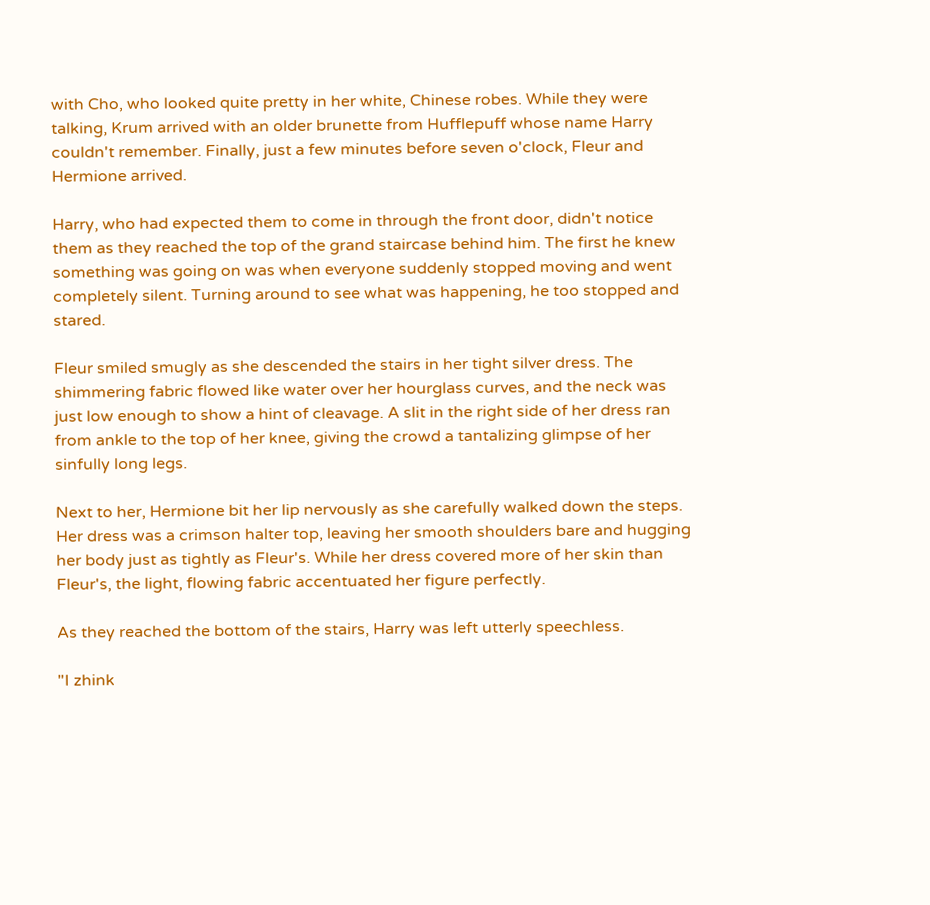with Cho, who looked quite pretty in her white, Chinese robes. While they were talking, Krum arrived with an older brunette from Hufflepuff whose name Harry couldn't remember. Finally, just a few minutes before seven o'clock, Fleur and Hermione arrived.

Harry, who had expected them to come in through the front door, didn't notice them as they reached the top of the grand staircase behind him. The first he knew something was going on was when everyone suddenly stopped moving and went completely silent. Turning around to see what was happening, he too stopped and stared.

Fleur smiled smugly as she descended the stairs in her tight silver dress. The shimmering fabric flowed like water over her hourglass curves, and the neck was just low enough to show a hint of cleavage. A slit in the right side of her dress ran from ankle to the top of her knee, giving the crowd a tantalizing glimpse of her sinfully long legs.

Next to her, Hermione bit her lip nervously as she carefully walked down the steps. Her dress was a crimson halter top, leaving her smooth shoulders bare and hugging her body just as tightly as Fleur's. While her dress covered more of her skin than Fleur's, the light, flowing fabric accentuated her figure perfectly.

As they reached the bottom of the stairs, Harry was left utterly speechless.

"I zhink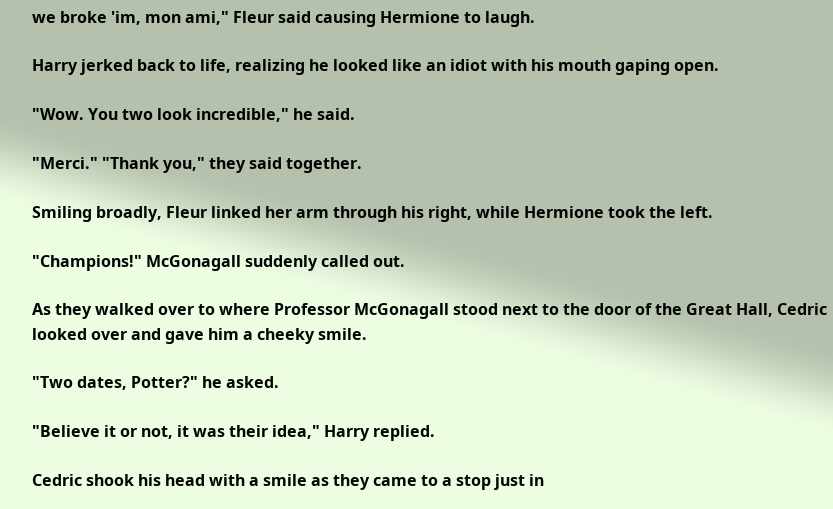we broke 'im, mon ami," Fleur said causing Hermione to laugh.

Harry jerked back to life, realizing he looked like an idiot with his mouth gaping open.

"Wow. You two look incredible," he said.

"Merci." "Thank you," they said together.

Smiling broadly, Fleur linked her arm through his right, while Hermione took the left.

"Champions!" McGonagall suddenly called out.

As they walked over to where Professor McGonagall stood next to the door of the Great Hall, Cedric looked over and gave him a cheeky smile.

"Two dates, Potter?" he asked.

"Believe it or not, it was their idea," Harry replied.

Cedric shook his head with a smile as they came to a stop just in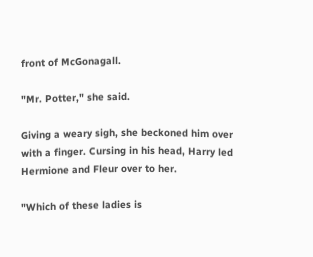front of McGonagall.

"Mr. Potter," she said.

Giving a weary sigh, she beckoned him over with a finger. Cursing in his head, Harry led Hermione and Fleur over to her.

"Which of these ladies is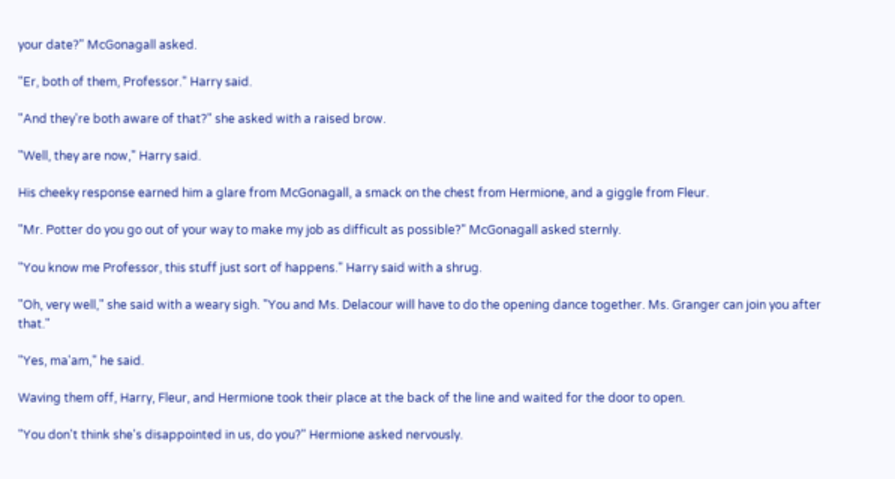your date?" McGonagall asked.

"Er, both of them, Professor." Harry said.

"And they're both aware of that?" she asked with a raised brow.

"Well, they are now," Harry said.

His cheeky response earned him a glare from McGonagall, a smack on the chest from Hermione, and a giggle from Fleur.

"Mr. Potter do you go out of your way to make my job as difficult as possible?" McGonagall asked sternly.

"You know me Professor, this stuff just sort of happens." Harry said with a shrug.

"Oh, very well," she said with a weary sigh. "You and Ms. Delacour will have to do the opening dance together. Ms. Granger can join you after that."

"Yes, ma'am," he said.

Waving them off, Harry, Fleur, and Hermione took their place at the back of the line and waited for the door to open.

"You don't think she's disappointed in us, do you?" Hermione asked nervously.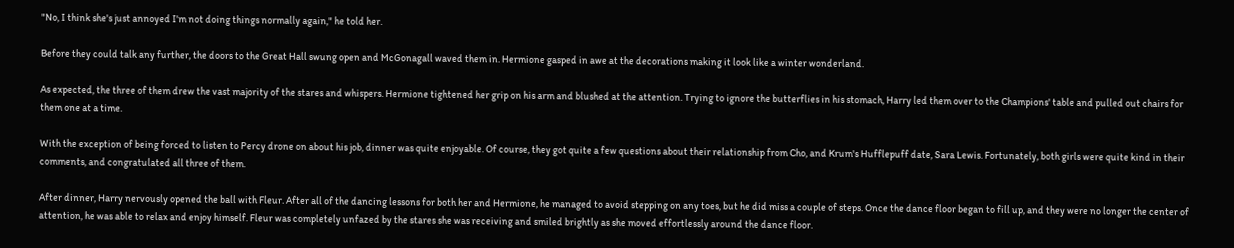"No, I think she's just annoyed I'm not doing things normally again," he told her.

Before they could talk any further, the doors to the Great Hall swung open and McGonagall waved them in. Hermione gasped in awe at the decorations making it look like a winter wonderland.

As expected, the three of them drew the vast majority of the stares and whispers. Hermione tightened her grip on his arm and blushed at the attention. Trying to ignore the butterflies in his stomach, Harry led them over to the Champions' table and pulled out chairs for them one at a time.

With the exception of being forced to listen to Percy drone on about his job, dinner was quite enjoyable. Of course, they got quite a few questions about their relationship from Cho, and Krum's Hufflepuff date, Sara Lewis. Fortunately, both girls were quite kind in their comments, and congratulated all three of them.

After dinner, Harry nervously opened the ball with Fleur. After all of the dancing lessons for both her and Hermione, he managed to avoid stepping on any toes, but he did miss a couple of steps. Once the dance floor began to fill up, and they were no longer the center of attention, he was able to relax and enjoy himself. Fleur was completely unfazed by the stares she was receiving and smiled brightly as she moved effortlessly around the dance floor.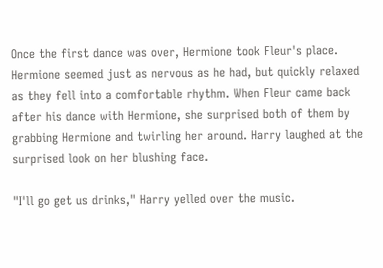Once the first dance was over, Hermione took Fleur's place. Hermione seemed just as nervous as he had, but quickly relaxed as they fell into a comfortable rhythm. When Fleur came back after his dance with Hermione, she surprised both of them by grabbing Hermione and twirling her around. Harry laughed at the surprised look on her blushing face.

"I'll go get us drinks," Harry yelled over the music.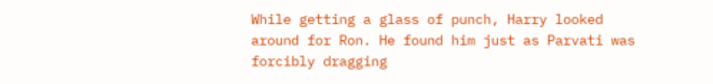While getting a glass of punch, Harry looked around for Ron. He found him just as Parvati was forcibly dragging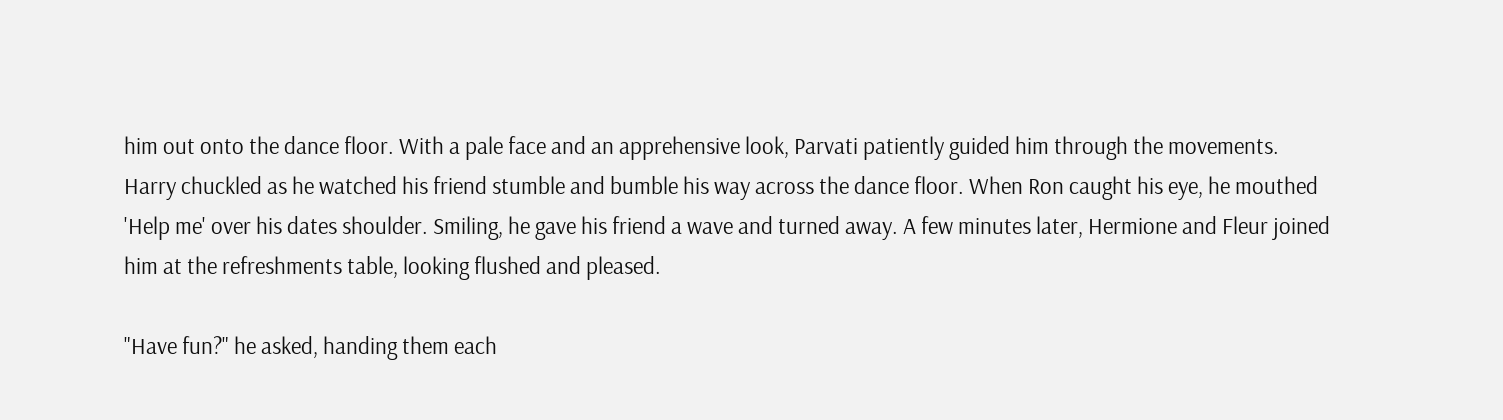him out onto the dance floor. With a pale face and an apprehensive look, Parvati patiently guided him through the movements. Harry chuckled as he watched his friend stumble and bumble his way across the dance floor. When Ron caught his eye, he mouthed 'Help me' over his dates shoulder. Smiling, he gave his friend a wave and turned away. A few minutes later, Hermione and Fleur joined him at the refreshments table, looking flushed and pleased.

"Have fun?" he asked, handing them each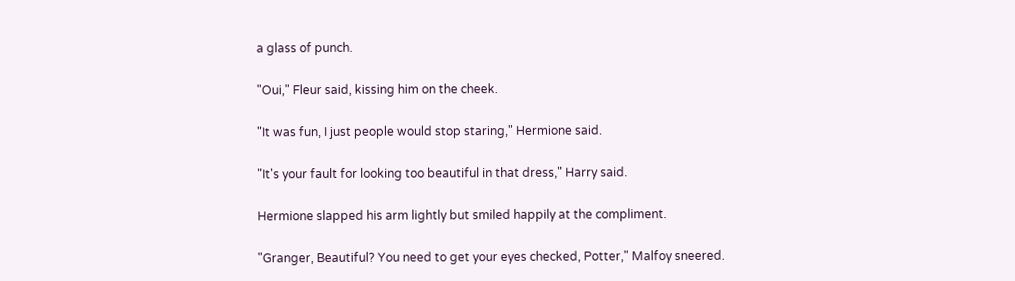a glass of punch.

"Oui," Fleur said, kissing him on the cheek.

"It was fun, I just people would stop staring," Hermione said.

"It's your fault for looking too beautiful in that dress," Harry said.

Hermione slapped his arm lightly but smiled happily at the compliment.

"Granger, Beautiful? You need to get your eyes checked, Potter," Malfoy sneered.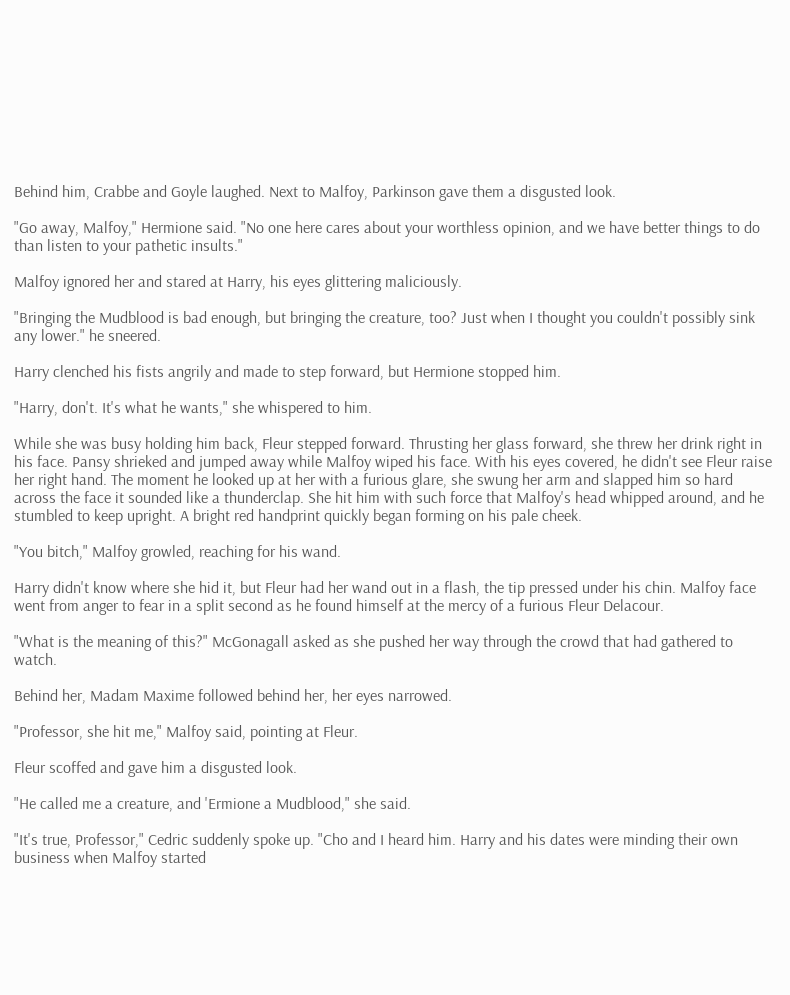Behind him, Crabbe and Goyle laughed. Next to Malfoy, Parkinson gave them a disgusted look.

"Go away, Malfoy," Hermione said. "No one here cares about your worthless opinion, and we have better things to do than listen to your pathetic insults."

Malfoy ignored her and stared at Harry, his eyes glittering maliciously.

"Bringing the Mudblood is bad enough, but bringing the creature, too? Just when I thought you couldn't possibly sink any lower." he sneered.

Harry clenched his fists angrily and made to step forward, but Hermione stopped him.

"Harry, don't. It's what he wants," she whispered to him.

While she was busy holding him back, Fleur stepped forward. Thrusting her glass forward, she threw her drink right in his face. Pansy shrieked and jumped away while Malfoy wiped his face. With his eyes covered, he didn't see Fleur raise her right hand. The moment he looked up at her with a furious glare, she swung her arm and slapped him so hard across the face it sounded like a thunderclap. She hit him with such force that Malfoy's head whipped around, and he stumbled to keep upright. A bright red handprint quickly began forming on his pale cheek.

"You bitch," Malfoy growled, reaching for his wand.

Harry didn't know where she hid it, but Fleur had her wand out in a flash, the tip pressed under his chin. Malfoy face went from anger to fear in a split second as he found himself at the mercy of a furious Fleur Delacour.

"What is the meaning of this?" McGonagall asked as she pushed her way through the crowd that had gathered to watch.

Behind her, Madam Maxime followed behind her, her eyes narrowed.

"Professor, she hit me," Malfoy said, pointing at Fleur.

Fleur scoffed and gave him a disgusted look.

"He called me a creature, and 'Ermione a Mudblood," she said.

"It's true, Professor," Cedric suddenly spoke up. "Cho and I heard him. Harry and his dates were minding their own business when Malfoy started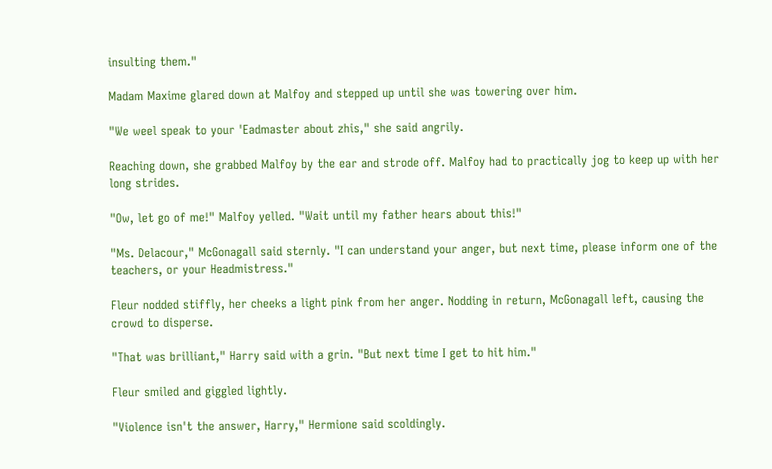insulting them."

Madam Maxime glared down at Malfoy and stepped up until she was towering over him.

"We weel speak to your 'Eadmaster about zhis," she said angrily.

Reaching down, she grabbed Malfoy by the ear and strode off. Malfoy had to practically jog to keep up with her long strides.

"Ow, let go of me!" Malfoy yelled. "Wait until my father hears about this!"

"Ms. Delacour," McGonagall said sternly. "I can understand your anger, but next time, please inform one of the teachers, or your Headmistress."

Fleur nodded stiffly, her cheeks a light pink from her anger. Nodding in return, McGonagall left, causing the crowd to disperse.

"That was brilliant," Harry said with a grin. "But next time I get to hit him."

Fleur smiled and giggled lightly.

"Violence isn't the answer, Harry," Hermione said scoldingly.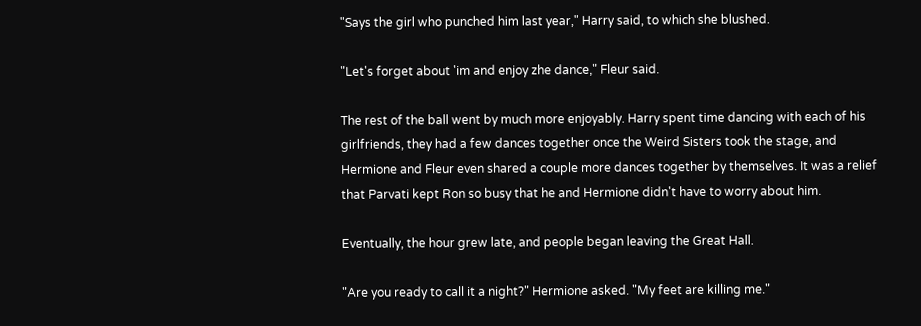"Says the girl who punched him last year," Harry said, to which she blushed.

"Let's forget about 'im and enjoy zhe dance," Fleur said.

The rest of the ball went by much more enjoyably. Harry spent time dancing with each of his girlfriends, they had a few dances together once the Weird Sisters took the stage, and Hermione and Fleur even shared a couple more dances together by themselves. It was a relief that Parvati kept Ron so busy that he and Hermione didn't have to worry about him.

Eventually, the hour grew late, and people began leaving the Great Hall.

"Are you ready to call it a night?" Hermione asked. "My feet are killing me."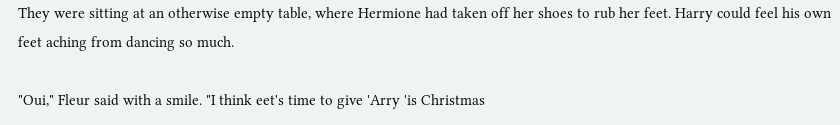They were sitting at an otherwise empty table, where Hermione had taken off her shoes to rub her feet. Harry could feel his own feet aching from dancing so much.

"Oui," Fleur said with a smile. "I think eet's time to give 'Arry 'is Christmas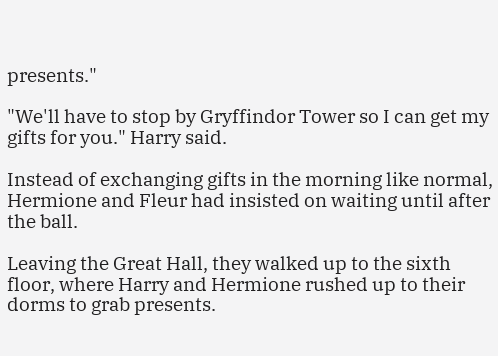presents."

"We'll have to stop by Gryffindor Tower so I can get my gifts for you." Harry said.

Instead of exchanging gifts in the morning like normal, Hermione and Fleur had insisted on waiting until after the ball.

Leaving the Great Hall, they walked up to the sixth floor, where Harry and Hermione rushed up to their dorms to grab presents.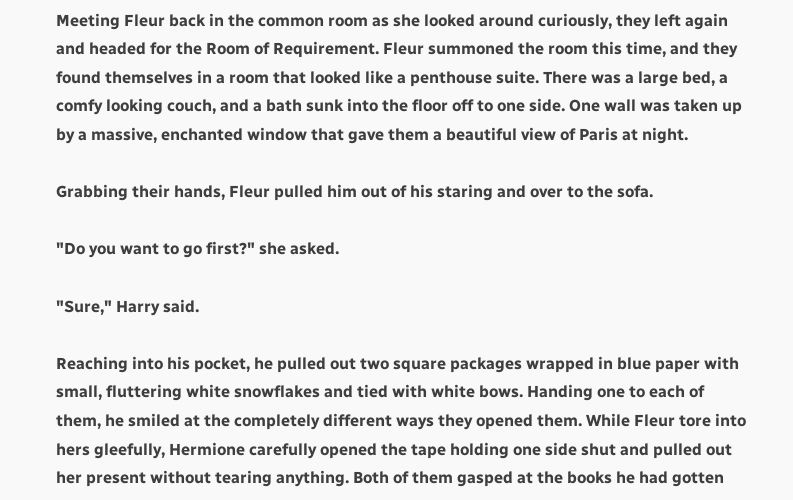Meeting Fleur back in the common room as she looked around curiously, they left again and headed for the Room of Requirement. Fleur summoned the room this time, and they found themselves in a room that looked like a penthouse suite. There was a large bed, a comfy looking couch, and a bath sunk into the floor off to one side. One wall was taken up by a massive, enchanted window that gave them a beautiful view of Paris at night.

Grabbing their hands, Fleur pulled him out of his staring and over to the sofa.

"Do you want to go first?" she asked.

"Sure," Harry said.

Reaching into his pocket, he pulled out two square packages wrapped in blue paper with small, fluttering white snowflakes and tied with white bows. Handing one to each of them, he smiled at the completely different ways they opened them. While Fleur tore into hers gleefully, Hermione carefully opened the tape holding one side shut and pulled out her present without tearing anything. Both of them gasped at the books he had gotten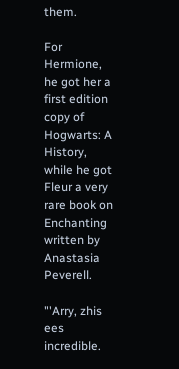them.

For Hermione, he got her a first edition copy of Hogwarts: A History, while he got Fleur a very rare book on Enchanting written by Anastasia Peverell.

"'Arry, zhis ees incredible.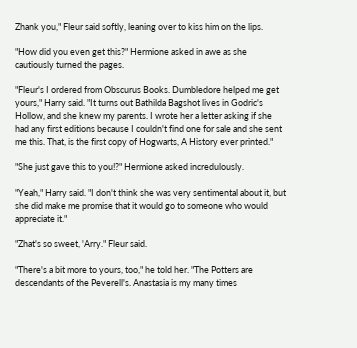Zhank you," Fleur said softly, leaning over to kiss him on the lips.

"How did you even get this?" Hermione asked in awe as she cautiously turned the pages.

"Fleur's I ordered from Obscurus Books. Dumbledore helped me get yours," Harry said. "It turns out Bathilda Bagshot lives in Godric's Hollow, and she knew my parents. I wrote her a letter asking if she had any first editions because I couldn't find one for sale and she sent me this. That, is the first copy of Hogwarts, A History ever printed."

"She just gave this to you!?" Hermione asked incredulously.

"Yeah," Harry said. "I don't think she was very sentimental about it, but she did make me promise that it would go to someone who would appreciate it."

"Zhat's so sweet, 'Arry." Fleur said.

"There's a bit more to yours, too," he told her. "The Potters are descendants of the Peverell's. Anastasia is my many times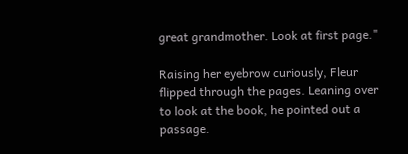great grandmother. Look at first page."

Raising her eyebrow curiously, Fleur flipped through the pages. Leaning over to look at the book, he pointed out a passage.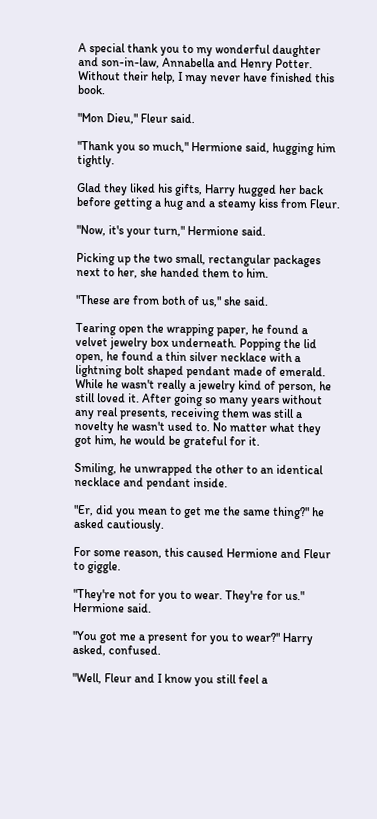A special thank you to my wonderful daughter and son-in-law, Annabella and Henry Potter. Without their help, I may never have finished this book.

"Mon Dieu," Fleur said.

"Thank you so much," Hermione said, hugging him tightly.

Glad they liked his gifts, Harry hugged her back before getting a hug and a steamy kiss from Fleur.

"Now, it's your turn," Hermione said.

Picking up the two small, rectangular packages next to her, she handed them to him.

"These are from both of us," she said.

Tearing open the wrapping paper, he found a velvet jewelry box underneath. Popping the lid open, he found a thin silver necklace with a lightning bolt shaped pendant made of emerald. While he wasn't really a jewelry kind of person, he still loved it. After going so many years without any real presents, receiving them was still a novelty he wasn't used to. No matter what they got him, he would be grateful for it.

Smiling, he unwrapped the other to an identical necklace and pendant inside.

"Er, did you mean to get me the same thing?" he asked cautiously.

For some reason, this caused Hermione and Fleur to giggle.

"They're not for you to wear. They're for us." Hermione said.

"You got me a present for you to wear?" Harry asked, confused.

"Well, Fleur and I know you still feel a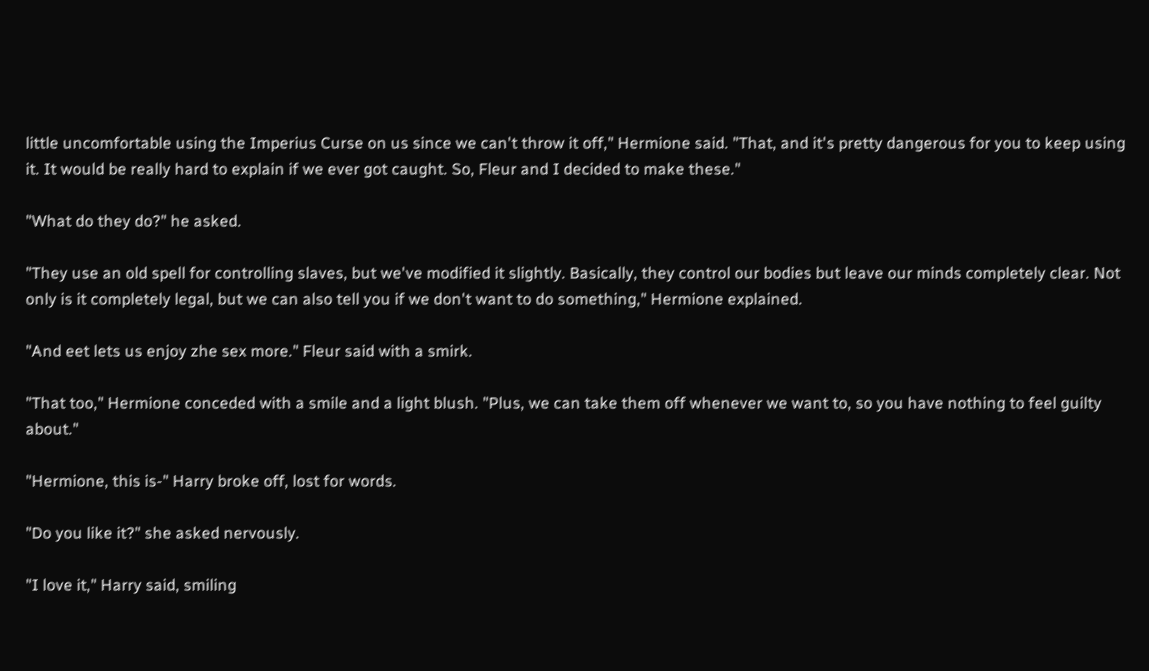little uncomfortable using the Imperius Curse on us since we can't throw it off," Hermione said. "That, and it's pretty dangerous for you to keep using it. It would be really hard to explain if we ever got caught. So, Fleur and I decided to make these."

"What do they do?" he asked.

"They use an old spell for controlling slaves, but we've modified it slightly. Basically, they control our bodies but leave our minds completely clear. Not only is it completely legal, but we can also tell you if we don't want to do something," Hermione explained.

"And eet lets us enjoy zhe sex more." Fleur said with a smirk.

"That too," Hermione conceded with a smile and a light blush. "Plus, we can take them off whenever we want to, so you have nothing to feel guilty about."

"Hermione, this is-" Harry broke off, lost for words.

"Do you like it?" she asked nervously.

"I love it," Harry said, smiling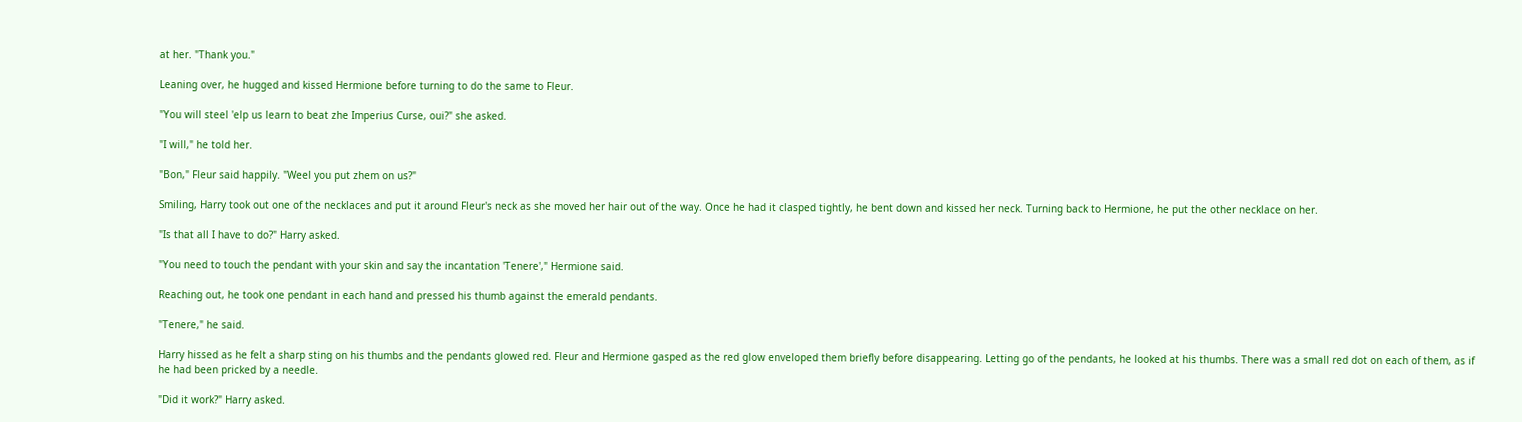at her. "Thank you."

Leaning over, he hugged and kissed Hermione before turning to do the same to Fleur.

"You will steel 'elp us learn to beat zhe Imperius Curse, oui?" she asked.

"I will," he told her.

"Bon," Fleur said happily. "Weel you put zhem on us?"

Smiling, Harry took out one of the necklaces and put it around Fleur's neck as she moved her hair out of the way. Once he had it clasped tightly, he bent down and kissed her neck. Turning back to Hermione, he put the other necklace on her.

"Is that all I have to do?" Harry asked.

"You need to touch the pendant with your skin and say the incantation 'Tenere'," Hermione said.

Reaching out, he took one pendant in each hand and pressed his thumb against the emerald pendants.

"Tenere," he said.

Harry hissed as he felt a sharp sting on his thumbs and the pendants glowed red. Fleur and Hermione gasped as the red glow enveloped them briefly before disappearing. Letting go of the pendants, he looked at his thumbs. There was a small red dot on each of them, as if he had been pricked by a needle.

"Did it work?" Harry asked.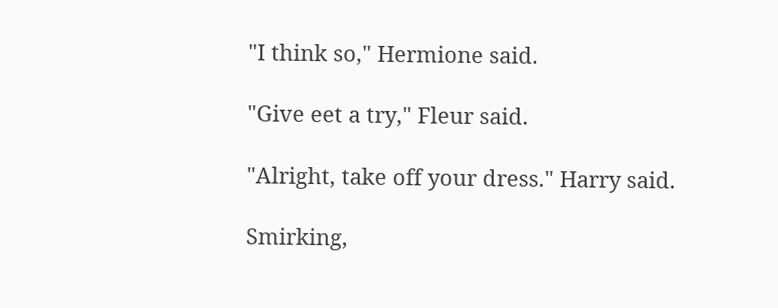"I think so," Hermione said.

"Give eet a try," Fleur said.

"Alright, take off your dress." Harry said.

Smirking,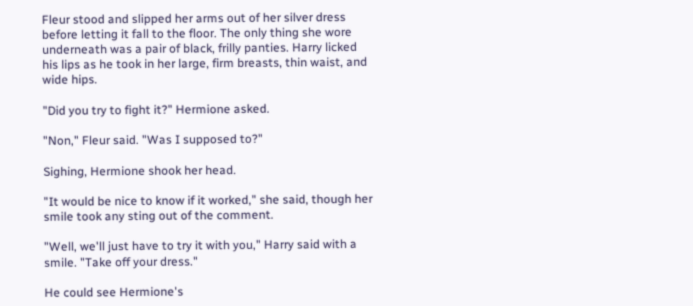Fleur stood and slipped her arms out of her silver dress before letting it fall to the floor. The only thing she wore underneath was a pair of black, frilly panties. Harry licked his lips as he took in her large, firm breasts, thin waist, and wide hips.

"Did you try to fight it?" Hermione asked.

"Non," Fleur said. "Was I supposed to?"

Sighing, Hermione shook her head.

"It would be nice to know if it worked," she said, though her smile took any sting out of the comment.

"Well, we'll just have to try it with you," Harry said with a smile. "Take off your dress."

He could see Hermione's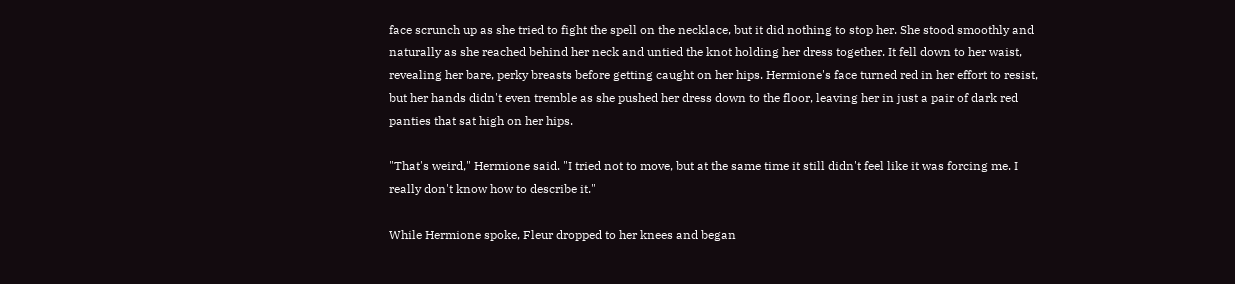face scrunch up as she tried to fight the spell on the necklace, but it did nothing to stop her. She stood smoothly and naturally as she reached behind her neck and untied the knot holding her dress together. It fell down to her waist, revealing her bare, perky breasts before getting caught on her hips. Hermione's face turned red in her effort to resist, but her hands didn't even tremble as she pushed her dress down to the floor, leaving her in just a pair of dark red panties that sat high on her hips.

"That's weird," Hermione said. "I tried not to move, but at the same time it still didn't feel like it was forcing me. I really don't know how to describe it."

While Hermione spoke, Fleur dropped to her knees and began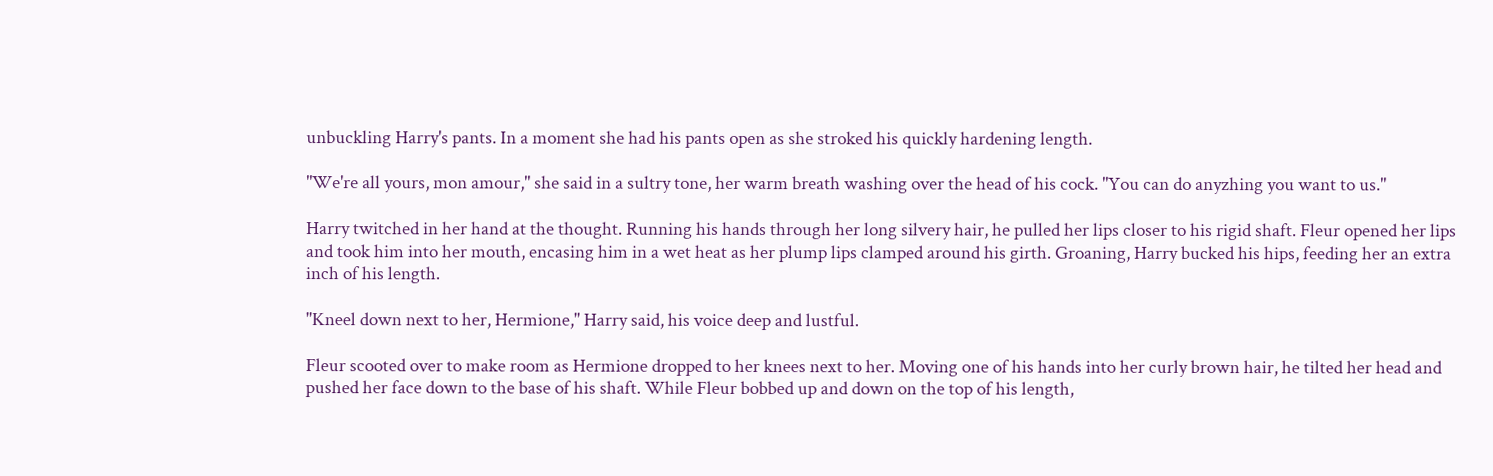unbuckling Harry's pants. In a moment she had his pants open as she stroked his quickly hardening length.

"We're all yours, mon amour," she said in a sultry tone, her warm breath washing over the head of his cock. "You can do anyzhing you want to us."

Harry twitched in her hand at the thought. Running his hands through her long silvery hair, he pulled her lips closer to his rigid shaft. Fleur opened her lips and took him into her mouth, encasing him in a wet heat as her plump lips clamped around his girth. Groaning, Harry bucked his hips, feeding her an extra inch of his length.

"Kneel down next to her, Hermione," Harry said, his voice deep and lustful.

Fleur scooted over to make room as Hermione dropped to her knees next to her. Moving one of his hands into her curly brown hair, he tilted her head and pushed her face down to the base of his shaft. While Fleur bobbed up and down on the top of his length,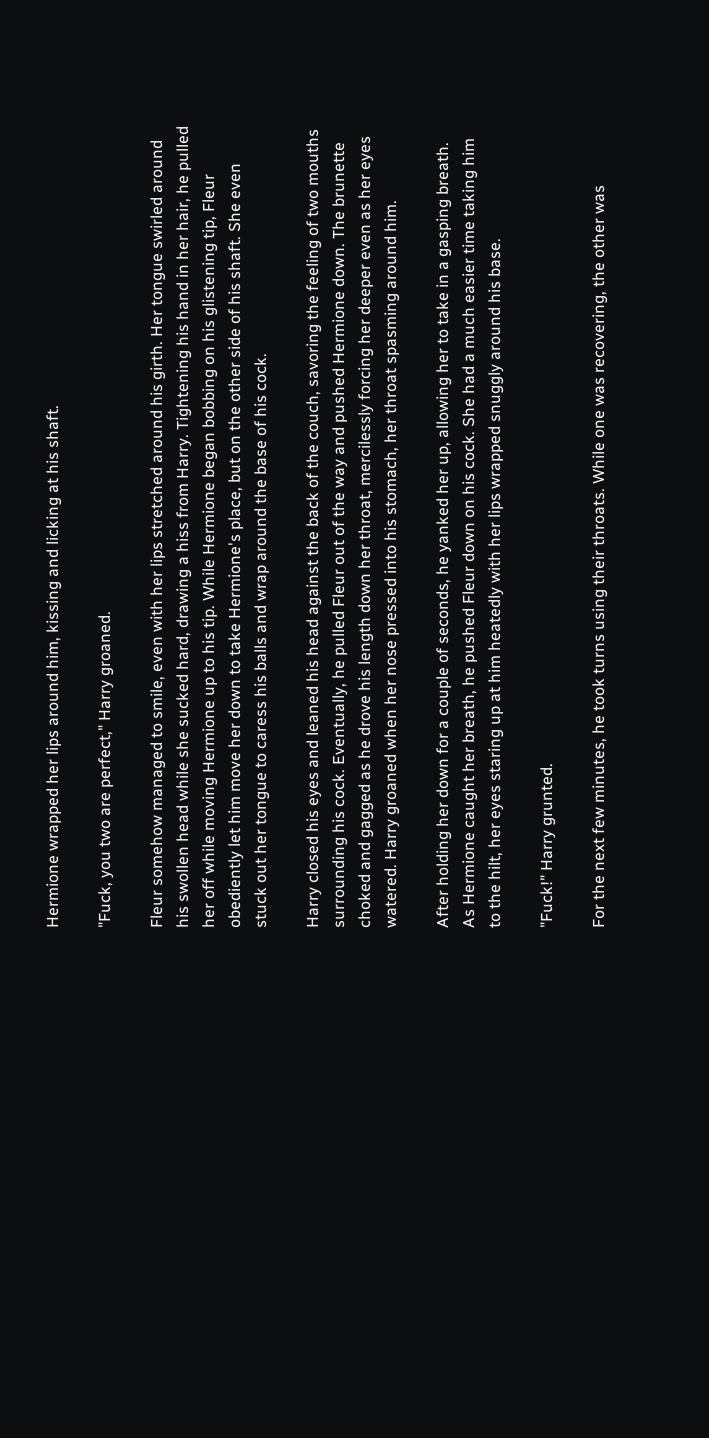Hermione wrapped her lips around him, kissing and licking at his shaft.

"Fuck, you two are perfect," Harry groaned.

Fleur somehow managed to smile, even with her lips stretched around his girth. Her tongue swirled around his swollen head while she sucked hard, drawing a hiss from Harry. Tightening his hand in her hair, he pulled her off while moving Hermione up to his tip. While Hermione began bobbing on his glistening tip, Fleur obediently let him move her down to take Hermione's place, but on the other side of his shaft. She even stuck out her tongue to caress his balls and wrap around the base of his cock.

Harry closed his eyes and leaned his head against the back of the couch, savoring the feeling of two mouths surrounding his cock. Eventually, he pulled Fleur out of the way and pushed Hermione down. The brunette choked and gagged as he drove his length down her throat, mercilessly forcing her deeper even as her eyes watered. Harry groaned when her nose pressed into his stomach, her throat spasming around him.

After holding her down for a couple of seconds, he yanked her up, allowing her to take in a gasping breath. As Hermione caught her breath, he pushed Fleur down on his cock. She had a much easier time taking him to the hilt, her eyes staring up at him heatedly with her lips wrapped snuggly around his base.

"Fuck!" Harry grunted.

For the next few minutes, he took turns using their throats. While one was recovering, the other was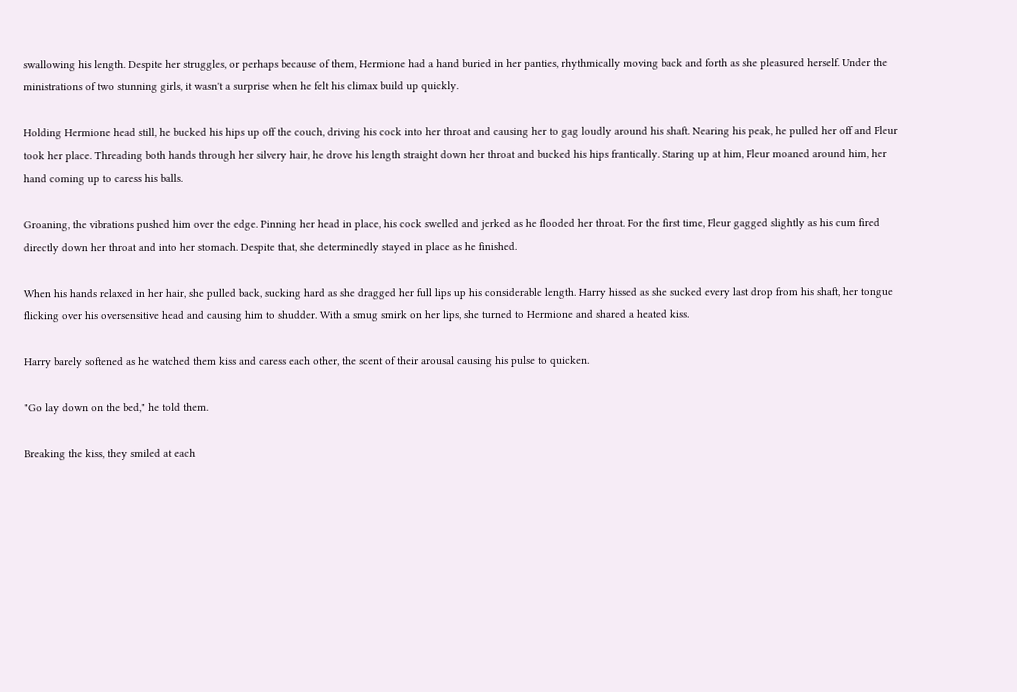swallowing his length. Despite her struggles, or perhaps because of them, Hermione had a hand buried in her panties, rhythmically moving back and forth as she pleasured herself. Under the ministrations of two stunning girls, it wasn't a surprise when he felt his climax build up quickly.

Holding Hermione head still, he bucked his hips up off the couch, driving his cock into her throat and causing her to gag loudly around his shaft. Nearing his peak, he pulled her off and Fleur took her place. Threading both hands through her silvery hair, he drove his length straight down her throat and bucked his hips frantically. Staring up at him, Fleur moaned around him, her hand coming up to caress his balls.

Groaning, the vibrations pushed him over the edge. Pinning her head in place, his cock swelled and jerked as he flooded her throat. For the first time, Fleur gagged slightly as his cum fired directly down her throat and into her stomach. Despite that, she determinedly stayed in place as he finished.

When his hands relaxed in her hair, she pulled back, sucking hard as she dragged her full lips up his considerable length. Harry hissed as she sucked every last drop from his shaft, her tongue flicking over his oversensitive head and causing him to shudder. With a smug smirk on her lips, she turned to Hermione and shared a heated kiss.

Harry barely softened as he watched them kiss and caress each other, the scent of their arousal causing his pulse to quicken.

"Go lay down on the bed," he told them.

Breaking the kiss, they smiled at each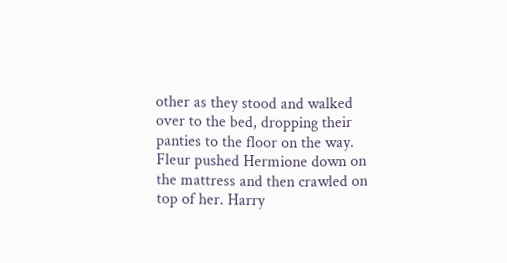other as they stood and walked over to the bed, dropping their panties to the floor on the way. Fleur pushed Hermione down on the mattress and then crawled on top of her. Harry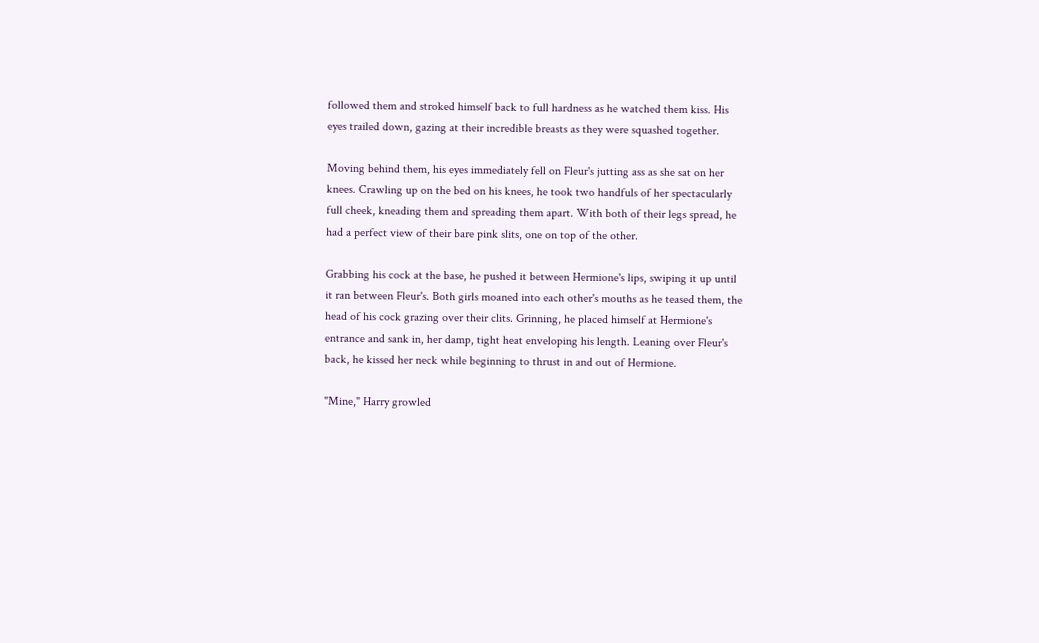followed them and stroked himself back to full hardness as he watched them kiss. His eyes trailed down, gazing at their incredible breasts as they were squashed together.

Moving behind them, his eyes immediately fell on Fleur's jutting ass as she sat on her knees. Crawling up on the bed on his knees, he took two handfuls of her spectacularly full cheek, kneading them and spreading them apart. With both of their legs spread, he had a perfect view of their bare pink slits, one on top of the other.

Grabbing his cock at the base, he pushed it between Hermione's lips, swiping it up until it ran between Fleur's. Both girls moaned into each other's mouths as he teased them, the head of his cock grazing over their clits. Grinning, he placed himself at Hermione's entrance and sank in, her damp, tight heat enveloping his length. Leaning over Fleur's back, he kissed her neck while beginning to thrust in and out of Hermione.

"Mine," Harry growled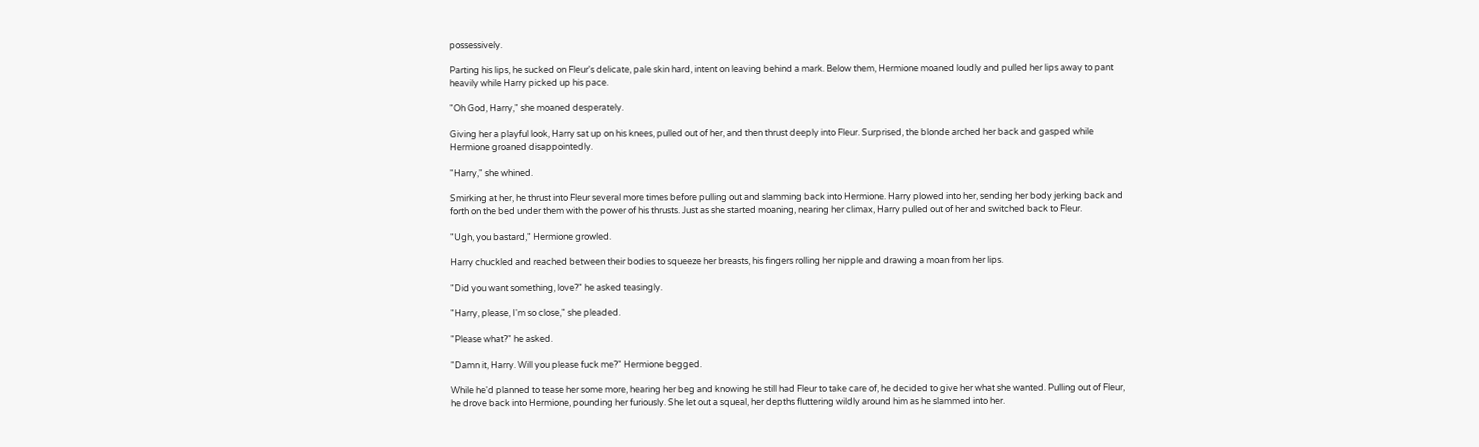possessively.

Parting his lips, he sucked on Fleur's delicate, pale skin hard, intent on leaving behind a mark. Below them, Hermione moaned loudly and pulled her lips away to pant heavily while Harry picked up his pace.

"Oh God, Harry," she moaned desperately.

Giving her a playful look, Harry sat up on his knees, pulled out of her, and then thrust deeply into Fleur. Surprised, the blonde arched her back and gasped while Hermione groaned disappointedly.

"Harry," she whined.

Smirking at her, he thrust into Fleur several more times before pulling out and slamming back into Hermione. Harry plowed into her, sending her body jerking back and forth on the bed under them with the power of his thrusts. Just as she started moaning, nearing her climax, Harry pulled out of her and switched back to Fleur.

"Ugh, you bastard," Hermione growled.

Harry chuckled and reached between their bodies to squeeze her breasts, his fingers rolling her nipple and drawing a moan from her lips.

"Did you want something, love?" he asked teasingly.

"Harry, please, I'm so close," she pleaded.

"Please what?" he asked.

"Damn it, Harry. Will you please fuck me?" Hermione begged.

While he'd planned to tease her some more, hearing her beg and knowing he still had Fleur to take care of, he decided to give her what she wanted. Pulling out of Fleur, he drove back into Hermione, pounding her furiously. She let out a squeal, her depths fluttering wildly around him as he slammed into her.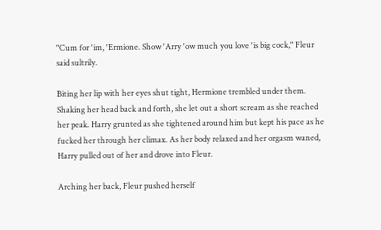"Cum for 'im, 'Ermione. Show 'Arry 'ow much you love 'is big cock," Fleur said sultrily.

Biting her lip with her eyes shut tight, Hermione trembled under them. Shaking her head back and forth, she let out a short scream as she reached her peak. Harry grunted as she tightened around him but kept his pace as he fucked her through her climax. As her body relaxed and her orgasm waned, Harry pulled out of her and drove into Fleur.

Arching her back, Fleur pushed herself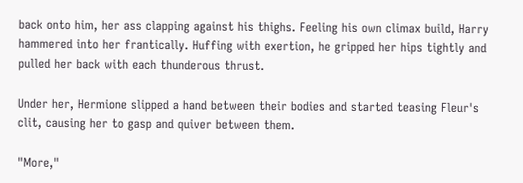back onto him, her ass clapping against his thighs. Feeling his own climax build, Harry hammered into her frantically. Huffing with exertion, he gripped her hips tightly and pulled her back with each thunderous thrust.

Under her, Hermione slipped a hand between their bodies and started teasing Fleur's clit, causing her to gasp and quiver between them.

"More,"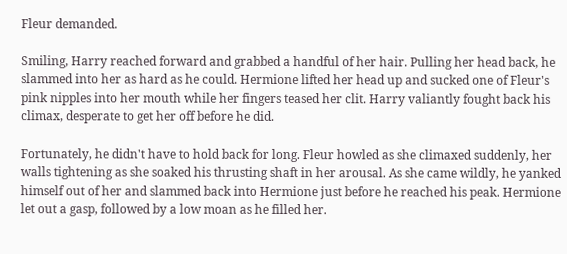Fleur demanded.

Smiling, Harry reached forward and grabbed a handful of her hair. Pulling her head back, he slammed into her as hard as he could. Hermione lifted her head up and sucked one of Fleur's pink nipples into her mouth while her fingers teased her clit. Harry valiantly fought back his climax, desperate to get her off before he did.

Fortunately, he didn't have to hold back for long. Fleur howled as she climaxed suddenly, her walls tightening as she soaked his thrusting shaft in her arousal. As she came wildly, he yanked himself out of her and slammed back into Hermione just before he reached his peak. Hermione let out a gasp, followed by a low moan as he filled her.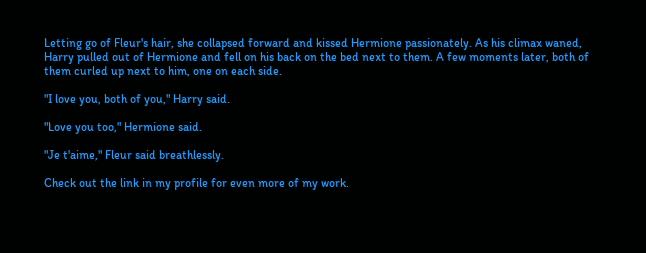Letting go of Fleur's hair, she collapsed forward and kissed Hermione passionately. As his climax waned, Harry pulled out of Hermione and fell on his back on the bed next to them. A few moments later, both of them curled up next to him, one on each side.

"I love you, both of you," Harry said.

"Love you too," Hermione said.

"Je t'aime," Fleur said breathlessly.

Check out the link in my profile for even more of my work.